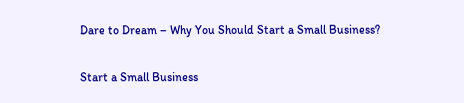Dare to Dream – Why You Should Start a Small Business?

Start a Small Business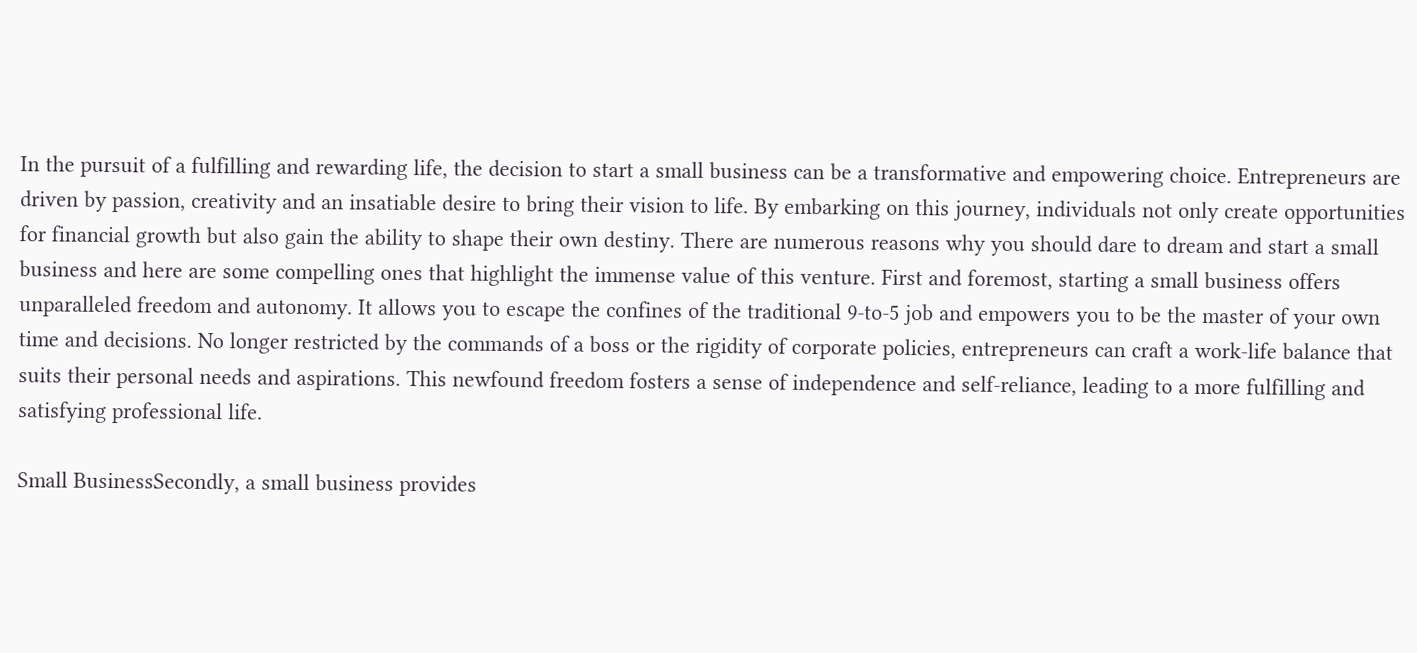In the pursuit of a fulfilling and rewarding life, the decision to start a small business can be a transformative and empowering choice. Entrepreneurs are driven by passion, creativity and an insatiable desire to bring their vision to life. By embarking on this journey, individuals not only create opportunities for financial growth but also gain the ability to shape their own destiny. There are numerous reasons why you should dare to dream and start a small business and here are some compelling ones that highlight the immense value of this venture. First and foremost, starting a small business offers unparalleled freedom and autonomy. It allows you to escape the confines of the traditional 9-to-5 job and empowers you to be the master of your own time and decisions. No longer restricted by the commands of a boss or the rigidity of corporate policies, entrepreneurs can craft a work-life balance that suits their personal needs and aspirations. This newfound freedom fosters a sense of independence and self-reliance, leading to a more fulfilling and satisfying professional life.

Small BusinessSecondly, a small business provides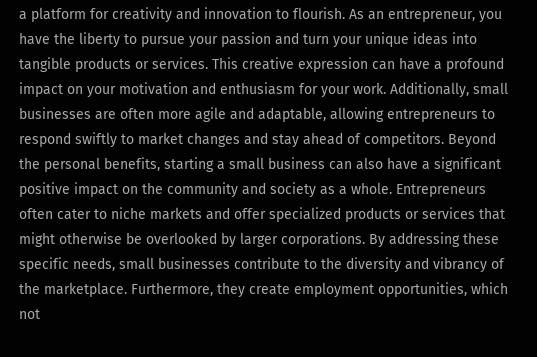a platform for creativity and innovation to flourish. As an entrepreneur, you have the liberty to pursue your passion and turn your unique ideas into tangible products or services. This creative expression can have a profound impact on your motivation and enthusiasm for your work. Additionally, small businesses are often more agile and adaptable, allowing entrepreneurs to respond swiftly to market changes and stay ahead of competitors. Beyond the personal benefits, starting a small business can also have a significant positive impact on the community and society as a whole. Entrepreneurs often cater to niche markets and offer specialized products or services that might otherwise be overlooked by larger corporations. By addressing these specific needs, small businesses contribute to the diversity and vibrancy of the marketplace. Furthermore, they create employment opportunities, which not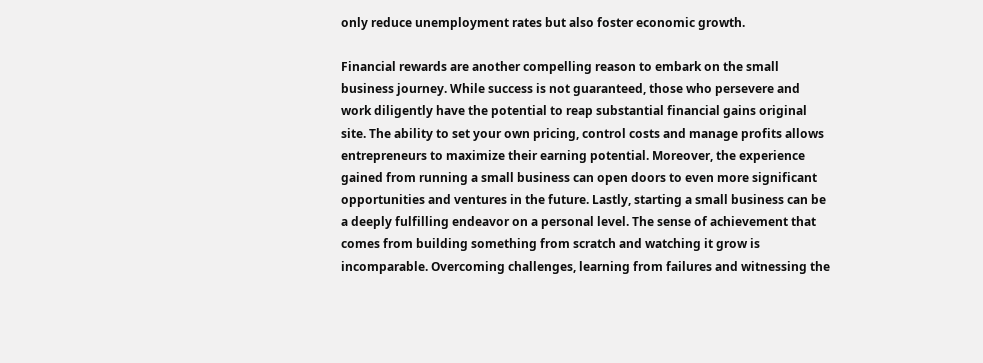only reduce unemployment rates but also foster economic growth.

Financial rewards are another compelling reason to embark on the small business journey. While success is not guaranteed, those who persevere and work diligently have the potential to reap substantial financial gains original site. The ability to set your own pricing, control costs and manage profits allows entrepreneurs to maximize their earning potential. Moreover, the experience gained from running a small business can open doors to even more significant opportunities and ventures in the future. Lastly, starting a small business can be a deeply fulfilling endeavor on a personal level. The sense of achievement that comes from building something from scratch and watching it grow is incomparable. Overcoming challenges, learning from failures and witnessing the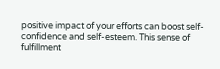positive impact of your efforts can boost self-confidence and self-esteem. This sense of fulfillment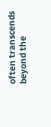often transcends beyond the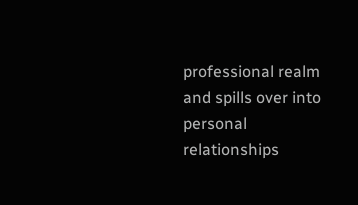professional realm and spills over into personal relationships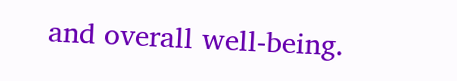and overall well-being.